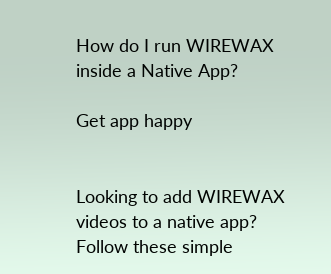How do I run WIREWAX inside a Native App?

Get app happy


Looking to add WIREWAX videos to a native app? Follow these simple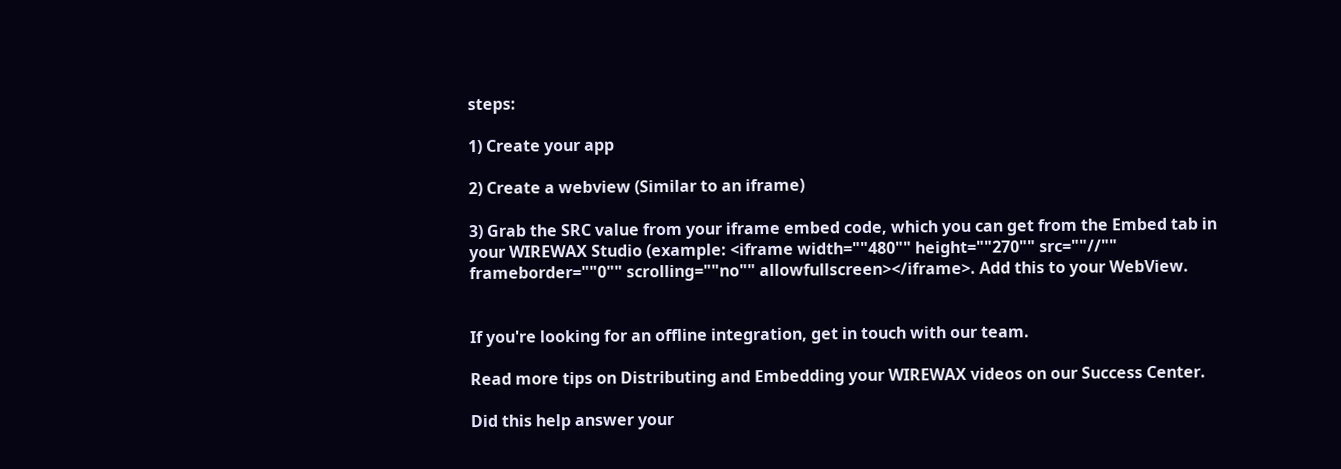steps:

1) Create your app

2) Create a webview (Similar to an iframe)

3) Grab the SRC value from your iframe embed code, which you can get from the Embed tab in your WIREWAX Studio (example: <iframe width=""480"" height=""270"" src=""//"" frameborder=""0"" scrolling=""no"" allowfullscreen></iframe>. Add this to your WebView.


If you're looking for an offline integration, get in touch with our team.

Read more tips on Distributing and Embedding your WIREWAX videos on our Success Center.

Did this help answer your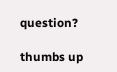question?

thumbs up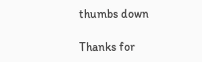thumbs down

Thanks for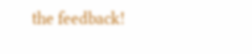the feedback!